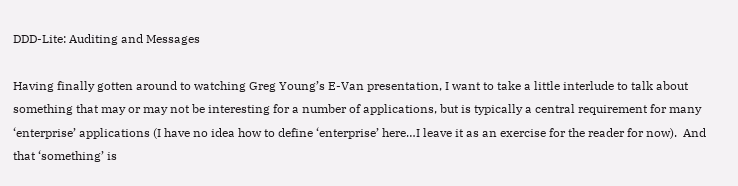DDD-Lite: Auditing and Messages

Having finally gotten around to watching Greg Young’s E-Van presentation, I want to take a little interlude to talk about something that may or may not be interesting for a number of applications, but is typically a central requirement for many ‘enterprise’ applications (I have no idea how to define ‘enterprise’ here…I leave it as an exercise for the reader for now).  And that ‘something’ is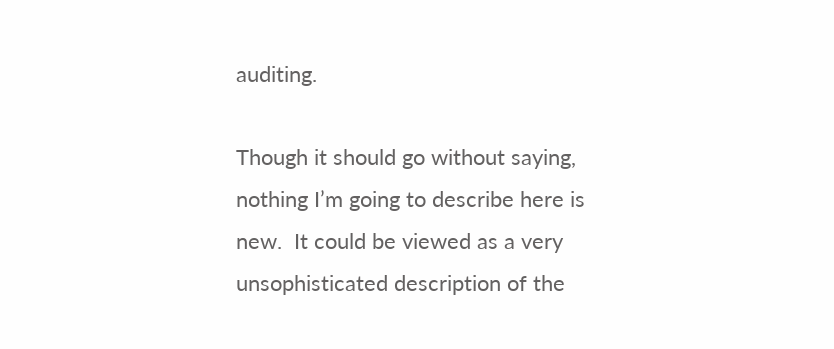auditing.

Though it should go without saying, nothing I’m going to describe here is new.  It could be viewed as a very unsophisticated description of the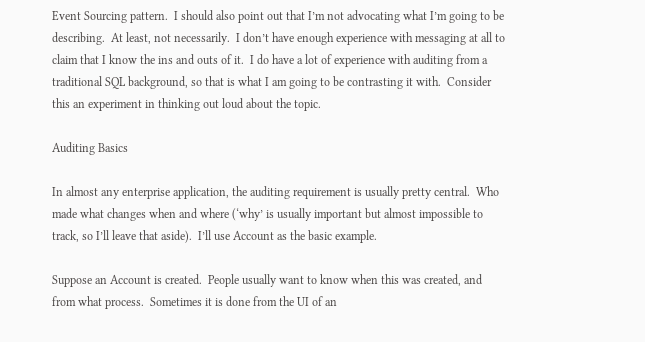Event Sourcing pattern.  I should also point out that I’m not advocating what I’m going to be describing.  At least, not necessarily.  I don’t have enough experience with messaging at all to claim that I know the ins and outs of it.  I do have a lot of experience with auditing from a traditional SQL background, so that is what I am going to be contrasting it with.  Consider this an experiment in thinking out loud about the topic.

Auditing Basics

In almost any enterprise application, the auditing requirement is usually pretty central.  Who made what changes when and where (‘why’ is usually important but almost impossible to track, so I’ll leave that aside).  I’ll use Account as the basic example.

Suppose an Account is created.  People usually want to know when this was created, and from what process.  Sometimes it is done from the UI of an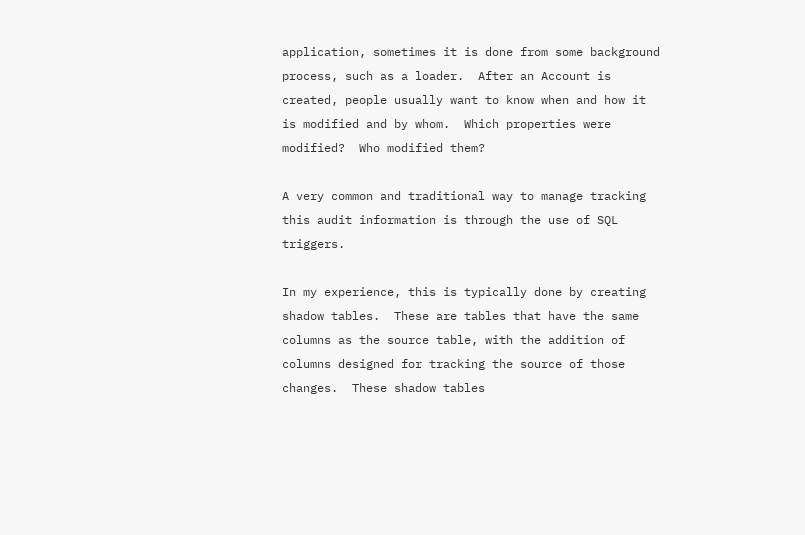application, sometimes it is done from some background process, such as a loader.  After an Account is created, people usually want to know when and how it is modified and by whom.  Which properties were modified?  Who modified them?

A very common and traditional way to manage tracking this audit information is through the use of SQL triggers.

In my experience, this is typically done by creating shadow tables.  These are tables that have the same columns as the source table, with the addition of columns designed for tracking the source of those changes.  These shadow tables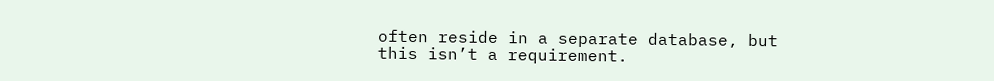often reside in a separate database, but this isn’t a requirement.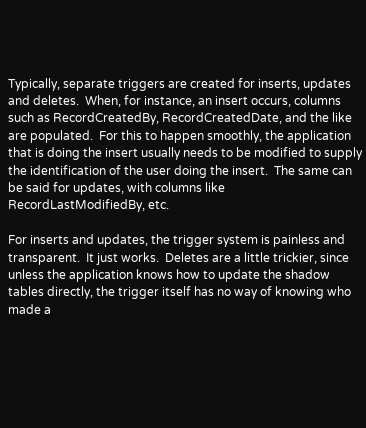Typically, separate triggers are created for inserts, updates and deletes.  When, for instance, an insert occurs, columns such as RecordCreatedBy, RecordCreatedDate, and the like are populated.  For this to happen smoothly, the application that is doing the insert usually needs to be modified to supply the identification of the user doing the insert.  The same can be said for updates, with columns like RecordLastModifiedBy, etc.

For inserts and updates, the trigger system is painless and transparent.  It just works.  Deletes are a little trickier, since unless the application knows how to update the shadow tables directly, the trigger itself has no way of knowing who made a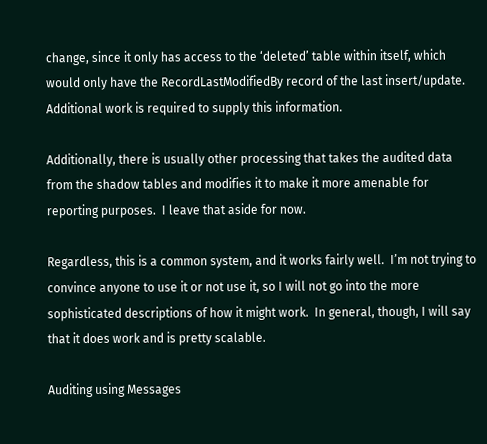change, since it only has access to the ‘deleted’ table within itself, which would only have the RecordLastModifiedBy record of the last insert/update.  Additional work is required to supply this information.

Additionally, there is usually other processing that takes the audited data from the shadow tables and modifies it to make it more amenable for reporting purposes.  I leave that aside for now.

Regardless, this is a common system, and it works fairly well.  I’m not trying to convince anyone to use it or not use it, so I will not go into the more sophisticated descriptions of how it might work.  In general, though, I will say that it does work and is pretty scalable.

Auditing using Messages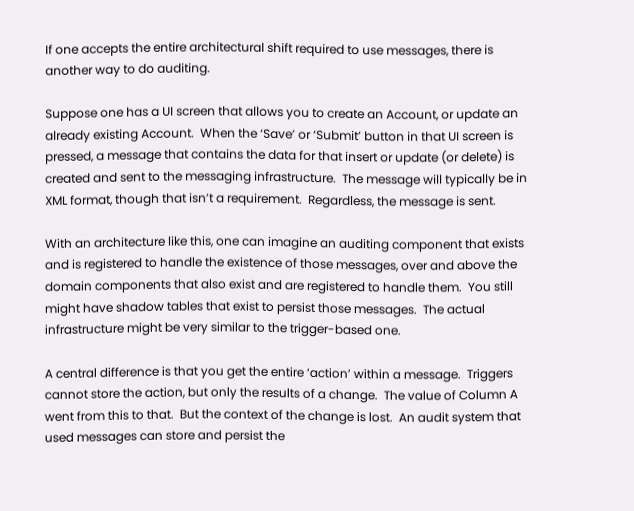If one accepts the entire architectural shift required to use messages, there is another way to do auditing.

Suppose one has a UI screen that allows you to create an Account, or update an already existing Account.  When the ‘Save’ or ‘Submit’ button in that UI screen is pressed, a message that contains the data for that insert or update (or delete) is created and sent to the messaging infrastructure.  The message will typically be in XML format, though that isn’t a requirement.  Regardless, the message is sent.

With an architecture like this, one can imagine an auditing component that exists and is registered to handle the existence of those messages, over and above the domain components that also exist and are registered to handle them.  You still might have shadow tables that exist to persist those messages.  The actual infrastructure might be very similar to the trigger-based one.

A central difference is that you get the entire ‘action’ within a message.  Triggers cannot store the action, but only the results of a change.  The value of Column A went from this to that.  But the context of the change is lost.  An audit system that used messages can store and persist the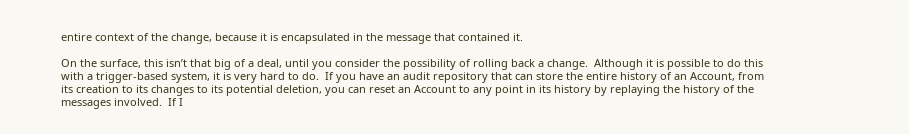entire context of the change, because it is encapsulated in the message that contained it.

On the surface, this isn’t that big of a deal, until you consider the possibility of rolling back a change.  Although it is possible to do this with a trigger-based system, it is very hard to do.  If you have an audit repository that can store the entire history of an Account, from its creation to its changes to its potential deletion, you can reset an Account to any point in its history by replaying the history of the messages involved.  If I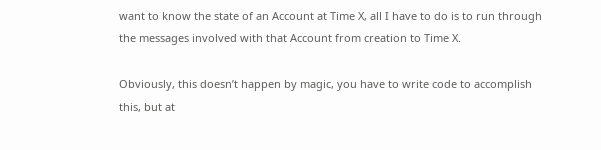want to know the state of an Account at Time X, all I have to do is to run through the messages involved with that Account from creation to Time X.

Obviously, this doesn’t happen by magic, you have to write code to accomplish this, but at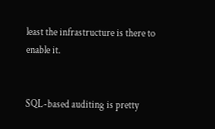least the infrastructure is there to enable it.


SQL-based auditing is pretty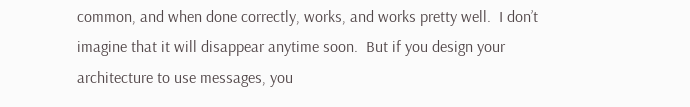common, and when done correctly, works, and works pretty well.  I don’t imagine that it will disappear anytime soon.  But if you design your architecture to use messages, you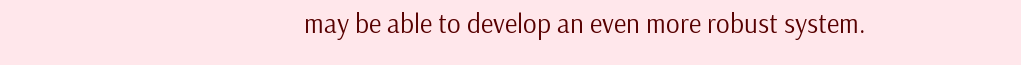may be able to develop an even more robust system.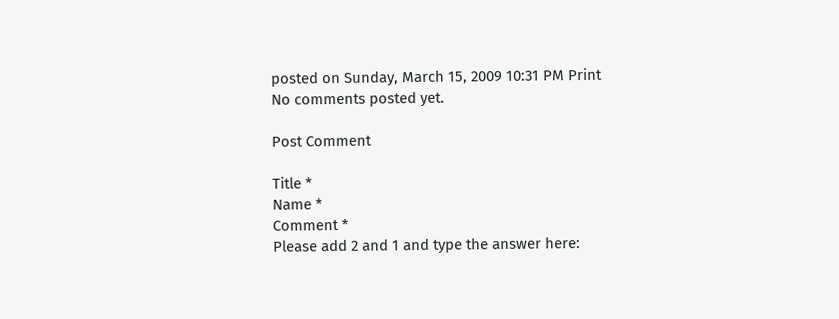posted on Sunday, March 15, 2009 10:31 PM Print
No comments posted yet.

Post Comment

Title *
Name *
Comment *
Please add 2 and 1 and type the answer here: